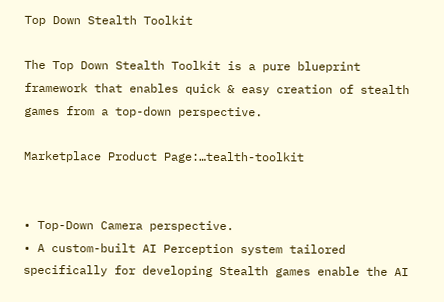Top Down Stealth Toolkit

The Top Down Stealth Toolkit is a pure blueprint framework that enables quick & easy creation of stealth games from a top-down perspective.

Marketplace Product Page:…tealth-toolkit


• Top-Down Camera perspective.
• A custom-built AI Perception system tailored specifically for developing Stealth games enable the AI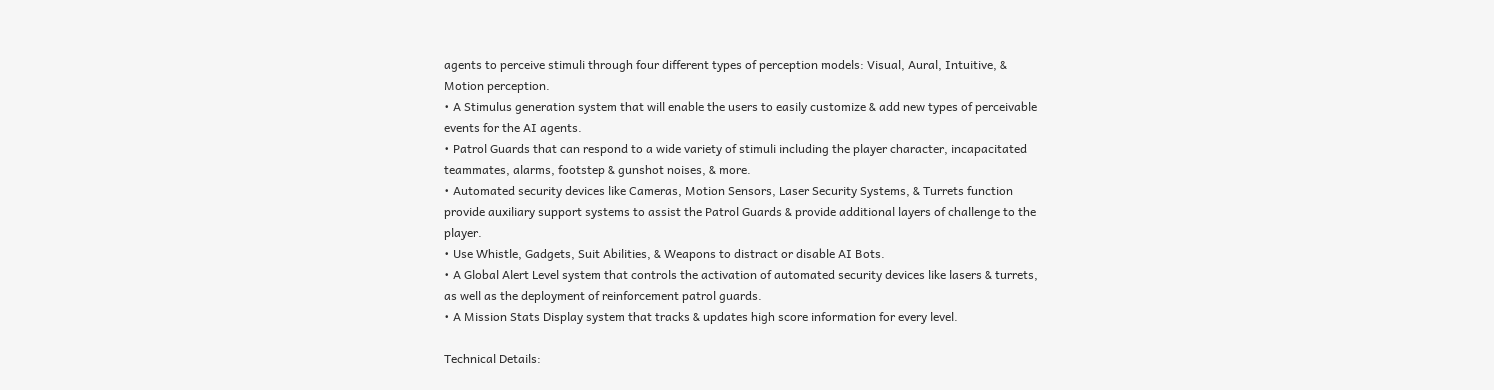agents to perceive stimuli through four different types of perception models: Visual, Aural, Intuitive, & Motion perception.
• A Stimulus generation system that will enable the users to easily customize & add new types of perceivable events for the AI agents.
• Patrol Guards that can respond to a wide variety of stimuli including the player character, incapacitated teammates, alarms, footstep & gunshot noises, & more.
• Automated security devices like Cameras, Motion Sensors, Laser Security Systems, & Turrets function provide auxiliary support systems to assist the Patrol Guards & provide additional layers of challenge to the player.
• Use Whistle, Gadgets, Suit Abilities, & Weapons to distract or disable AI Bots.
• A Global Alert Level system that controls the activation of automated security devices like lasers & turrets, as well as the deployment of reinforcement patrol guards.
• A Mission Stats Display system that tracks & updates high score information for every level.

Technical Details: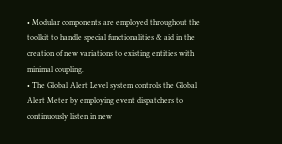• Modular components are employed throughout the toolkit to handle special functionalities & aid in the creation of new variations to existing entities with minimal coupling.
• The Global Alert Level system controls the Global Alert Meter by employing event dispatchers to continuously listen in new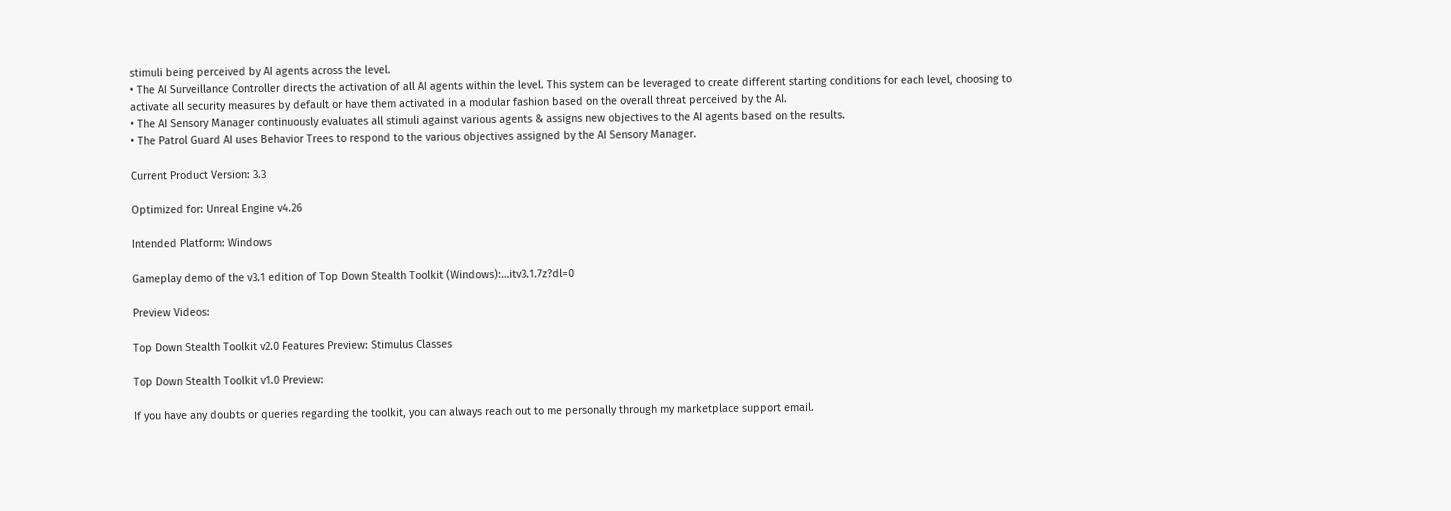stimuli being perceived by AI agents across the level.
• The AI Surveillance Controller directs the activation of all AI agents within the level. This system can be leveraged to create different starting conditions for each level, choosing to activate all security measures by default or have them activated in a modular fashion based on the overall threat perceived by the AI.
• The AI Sensory Manager continuously evaluates all stimuli against various agents & assigns new objectives to the AI agents based on the results.
• The Patrol Guard AI uses Behavior Trees to respond to the various objectives assigned by the AI Sensory Manager.

Current Product Version: 3.3

Optimized for: Unreal Engine v4.26

Intended Platform: Windows

Gameplay demo of the v3.1 edition of Top Down Stealth Toolkit (Windows):…itv3.1.7z?dl=0

Preview Videos:

Top Down Stealth Toolkit v2.0 Features Preview: Stimulus Classes

Top Down Stealth Toolkit v1.0 Preview:

If you have any doubts or queries regarding the toolkit, you can always reach out to me personally through my marketplace support email.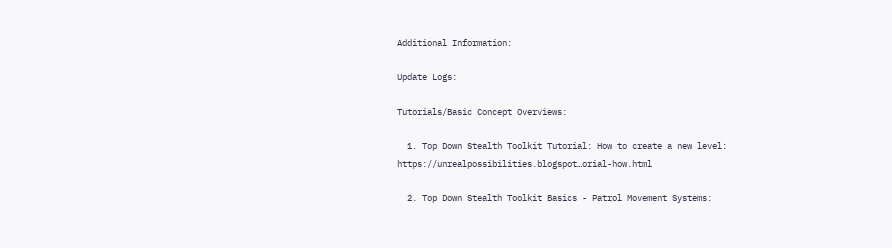Additional Information:

Update Logs:

Tutorials/Basic Concept Overviews:

  1. Top Down Stealth Toolkit Tutorial: How to create a new level: https://unrealpossibilities.blogspot…orial-how.html

  2. Top Down Stealth Toolkit Basics - Patrol Movement Systems: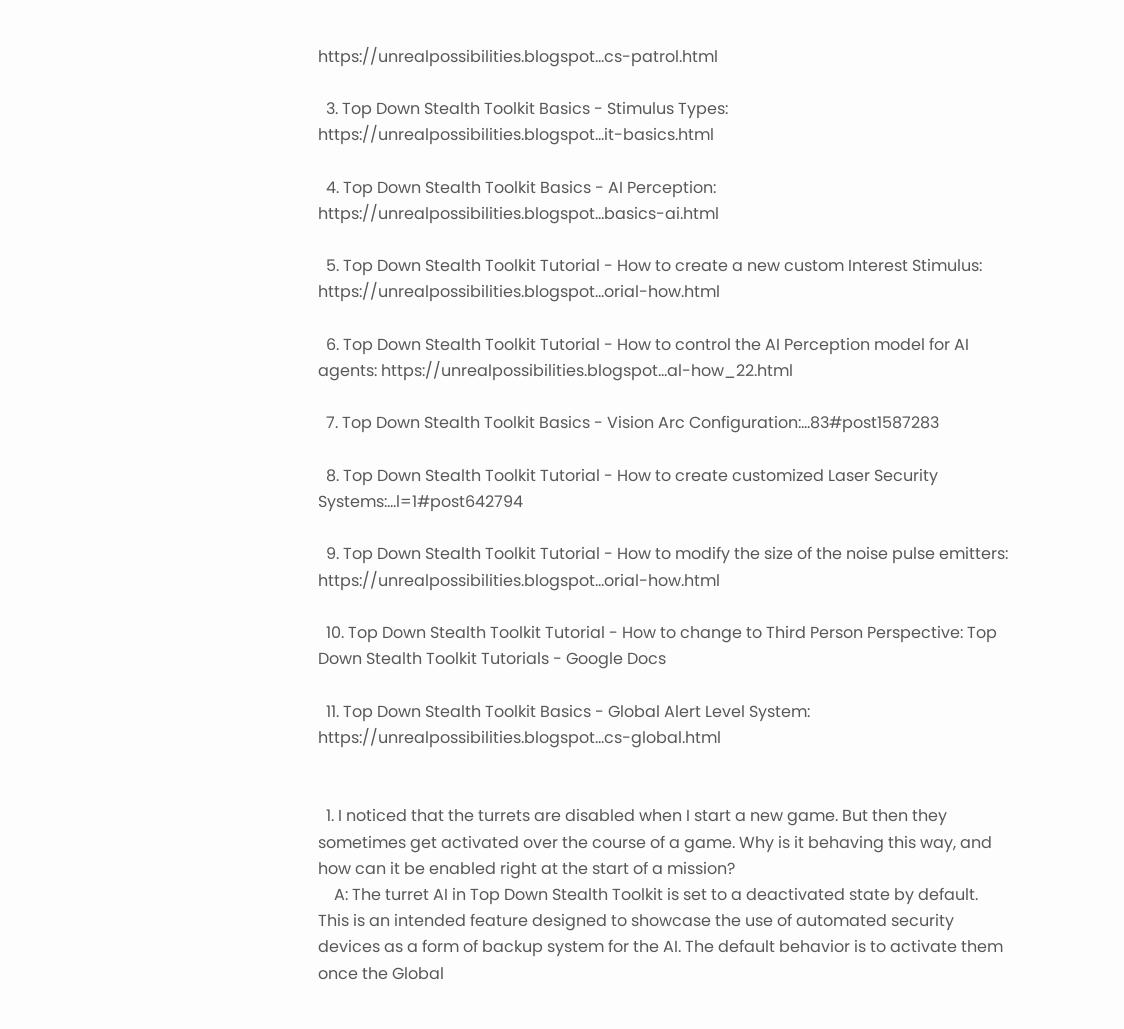https://unrealpossibilities.blogspot…cs-patrol.html

  3. Top Down Stealth Toolkit Basics - Stimulus Types: https://unrealpossibilities.blogspot…it-basics.html

  4. Top Down Stealth Toolkit Basics - AI Perception: https://unrealpossibilities.blogspot…basics-ai.html

  5. Top Down Stealth Toolkit Tutorial - How to create a new custom Interest Stimulus: https://unrealpossibilities.blogspot…orial-how.html

  6. Top Down Stealth Toolkit Tutorial - How to control the AI Perception model for AI agents: https://unrealpossibilities.blogspot…al-how_22.html

  7. Top Down Stealth Toolkit Basics - Vision Arc Configuration:…83#post1587283

  8. Top Down Stealth Toolkit Tutorial - How to create customized Laser Security Systems:…l=1#post642794

  9. Top Down Stealth Toolkit Tutorial - How to modify the size of the noise pulse emitters: https://unrealpossibilities.blogspot…orial-how.html

  10. Top Down Stealth Toolkit Tutorial - How to change to Third Person Perspective: Top Down Stealth Toolkit Tutorials - Google Docs

  11. Top Down Stealth Toolkit Basics - Global Alert Level System: https://unrealpossibilities.blogspot…cs-global.html


  1. I noticed that the turrets are disabled when I start a new game. But then they sometimes get activated over the course of a game. Why is it behaving this way, and how can it be enabled right at the start of a mission?
    A: The turret AI in Top Down Stealth Toolkit is set to a deactivated state by default. This is an intended feature designed to showcase the use of automated security devices as a form of backup system for the AI. The default behavior is to activate them once the Global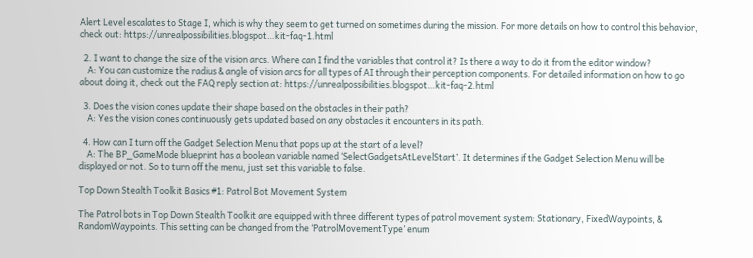Alert Level escalates to Stage I, which is why they seem to get turned on sometimes during the mission. For more details on how to control this behavior, check out: https://unrealpossibilities.blogspot…kit-faq-1.html

  2. I want to change the size of the vision arcs. Where can I find the variables that control it? Is there a way to do it from the editor window?
    A: You can customize the radius & angle of vision arcs for all types of AI through their perception components. For detailed information on how to go about doing it, check out the FAQ reply section at: https://unrealpossibilities.blogspot…kit-faq-2.html

  3. Does the vision cones update their shape based on the obstacles in their path?
    A: Yes the vision cones continuously gets updated based on any obstacles it encounters in its path.

  4. How can I turn off the Gadget Selection Menu that pops up at the start of a level?
    A: The BP_GameMode blueprint has a boolean variable named ‘SelectGadgetsAtLevelStart’. It determines if the Gadget Selection Menu will be displayed or not. So to turn off the menu, just set this variable to false.

Top Down Stealth Toolkit Basics #1: Patrol Bot Movement System

The Patrol bots in Top Down Stealth Toolkit are equipped with three different types of patrol movement system: Stationary, FixedWaypoints, & RandomWaypoints. This setting can be changed from the ‘PatrolMovementType’ enum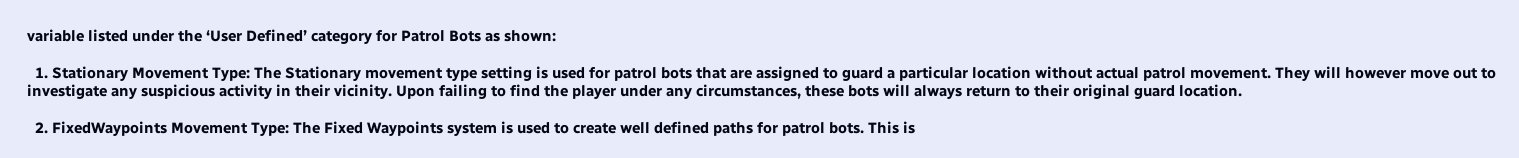variable listed under the ‘User Defined’ category for Patrol Bots as shown:

  1. Stationary Movement Type: The Stationary movement type setting is used for patrol bots that are assigned to guard a particular location without actual patrol movement. They will however move out to investigate any suspicious activity in their vicinity. Upon failing to find the player under any circumstances, these bots will always return to their original guard location.

  2. FixedWaypoints Movement Type: The Fixed Waypoints system is used to create well defined paths for patrol bots. This is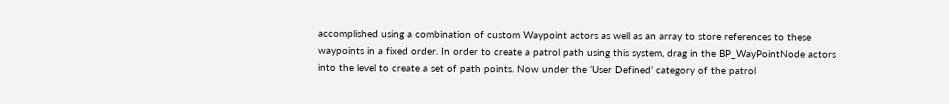accomplished using a combination of custom Waypoint actors as well as an array to store references to these waypoints in a fixed order. In order to create a patrol path using this system, drag in the BP_WayPointNode actors into the level to create a set of path points. Now under the ‘User Defined’ category of the patrol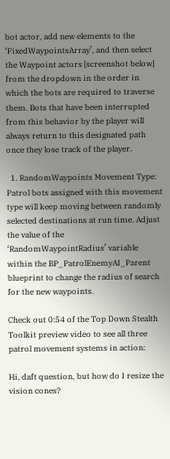bot actor, add new elements to the ‘FixedWaypointsArray’, and then select the Waypoint actors [screenshot below] from the dropdown in the order in which the bots are required to traverse them. Bots that have been interrupted from this behavior by the player will always return to this designated path once they lose track of the player.

  1. RandomWaypoints Movement Type: Patrol bots assigned with this movement type will keep moving between randomly selected destinations at run time. Adjust the value of the ‘RandomWaypointRadius’ variable within the BP_PatrolEnemyAI_Parent blueprint to change the radius of search for the new waypoints.

Check out 0:54 of the Top Down Stealth Toolkit preview video to see all three patrol movement systems in action:

Hi, daft question, but how do I resize the vision cones?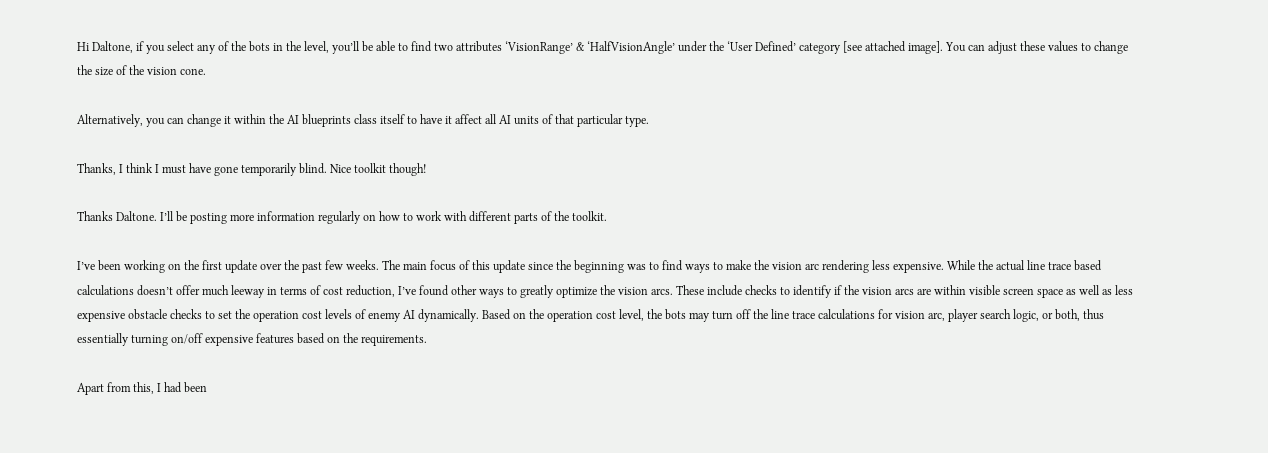Hi Daltone, if you select any of the bots in the level, you’ll be able to find two attributes ‘VisionRange’ & ‘HalfVisionAngle’ under the ‘User Defined’ category [see attached image]. You can adjust these values to change the size of the vision cone.

Alternatively, you can change it within the AI blueprints class itself to have it affect all AI units of that particular type.

Thanks, I think I must have gone temporarily blind. Nice toolkit though!

Thanks Daltone. I’ll be posting more information regularly on how to work with different parts of the toolkit.

I’ve been working on the first update over the past few weeks. The main focus of this update since the beginning was to find ways to make the vision arc rendering less expensive. While the actual line trace based calculations doesn’t offer much leeway in terms of cost reduction, I’ve found other ways to greatly optimize the vision arcs. These include checks to identify if the vision arcs are within visible screen space as well as less expensive obstacle checks to set the operation cost levels of enemy AI dynamically. Based on the operation cost level, the bots may turn off the line trace calculations for vision arc, player search logic, or both, thus essentially turning on/off expensive features based on the requirements.

Apart from this, I had been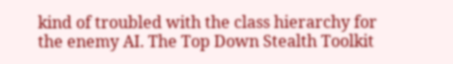kind of troubled with the class hierarchy for the enemy AI. The Top Down Stealth Toolkit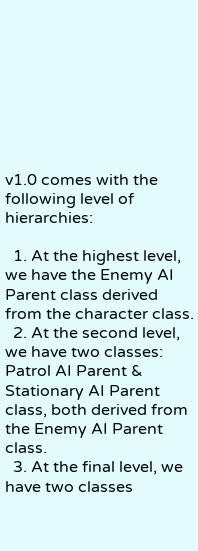v1.0 comes with the following level of hierarchies:

  1. At the highest level, we have the Enemy AI Parent class derived from the character class.
  2. At the second level, we have two classes: Patrol AI Parent & Stationary AI Parent class, both derived from the Enemy AI Parent class.
  3. At the final level, we have two classes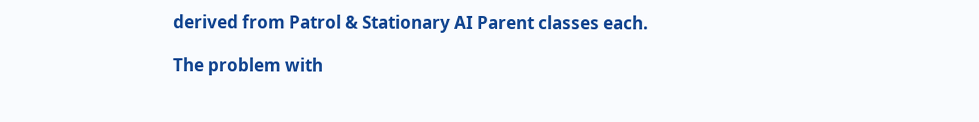derived from Patrol & Stationary AI Parent classes each.

The problem with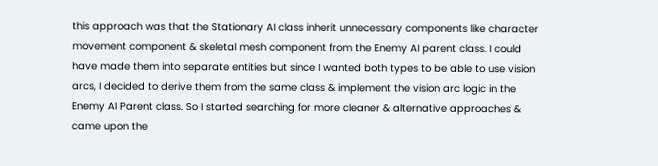this approach was that the Stationary AI class inherit unnecessary components like character movement component & skeletal mesh component from the Enemy AI parent class. I could have made them into separate entities but since I wanted both types to be able to use vision arcs, I decided to derive them from the same class & implement the vision arc logic in the Enemy AI Parent class. So I started searching for more cleaner & alternative approaches & came upon the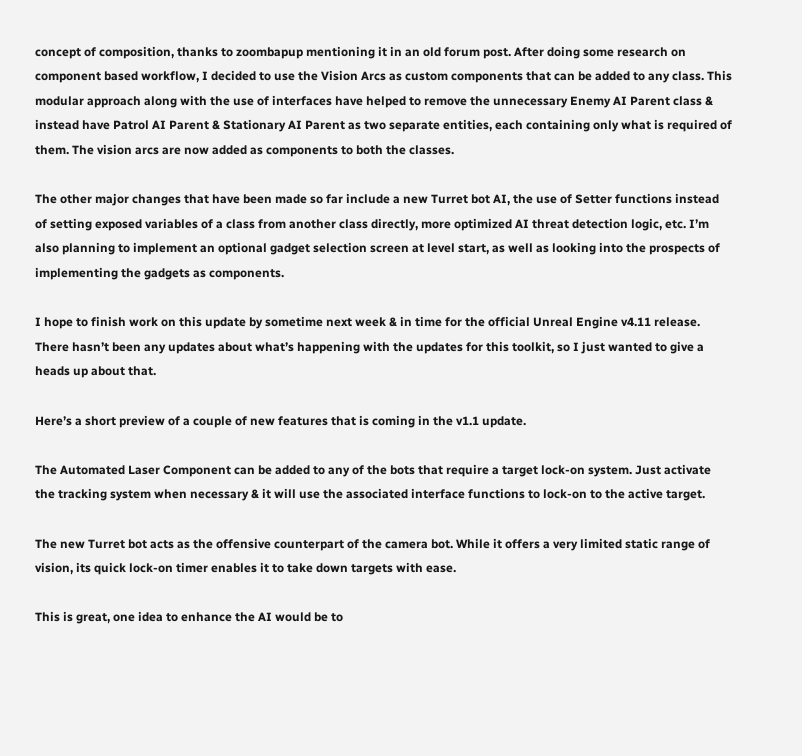concept of composition, thanks to zoombapup mentioning it in an old forum post. After doing some research on component based workflow, I decided to use the Vision Arcs as custom components that can be added to any class. This modular approach along with the use of interfaces have helped to remove the unnecessary Enemy AI Parent class & instead have Patrol AI Parent & Stationary AI Parent as two separate entities, each containing only what is required of them. The vision arcs are now added as components to both the classes.

The other major changes that have been made so far include a new Turret bot AI, the use of Setter functions instead of setting exposed variables of a class from another class directly, more optimized AI threat detection logic, etc. I’m also planning to implement an optional gadget selection screen at level start, as well as looking into the prospects of implementing the gadgets as components.

I hope to finish work on this update by sometime next week & in time for the official Unreal Engine v4.11 release. There hasn’t been any updates about what’s happening with the updates for this toolkit, so I just wanted to give a heads up about that.

Here’s a short preview of a couple of new features that is coming in the v1.1 update.

The Automated Laser Component can be added to any of the bots that require a target lock-on system. Just activate the tracking system when necessary & it will use the associated interface functions to lock-on to the active target.

The new Turret bot acts as the offensive counterpart of the camera bot. While it offers a very limited static range of vision, its quick lock-on timer enables it to take down targets with ease.

This is great, one idea to enhance the AI would be to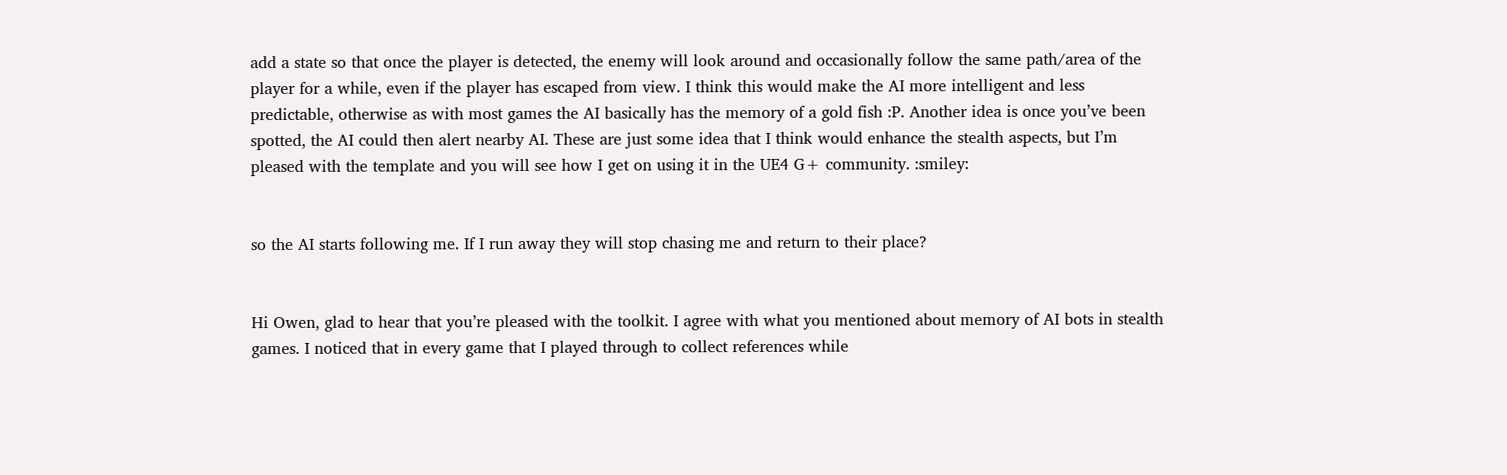add a state so that once the player is detected, the enemy will look around and occasionally follow the same path/area of the player for a while, even if the player has escaped from view. I think this would make the AI more intelligent and less predictable, otherwise as with most games the AI basically has the memory of a gold fish :P. Another idea is once you’ve been spotted, the AI could then alert nearby AI. These are just some idea that I think would enhance the stealth aspects, but I’m pleased with the template and you will see how I get on using it in the UE4 G+ community. :smiley:


so the AI starts following me. If I run away they will stop chasing me and return to their place?


Hi Owen, glad to hear that you’re pleased with the toolkit. I agree with what you mentioned about memory of AI bots in stealth games. I noticed that in every game that I played through to collect references while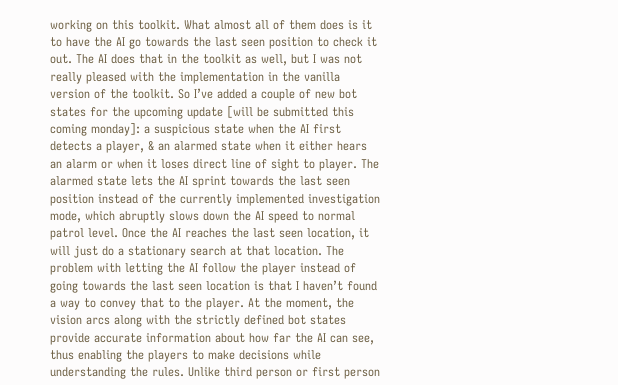working on this toolkit. What almost all of them does is it to have the AI go towards the last seen position to check it out. The AI does that in the toolkit as well, but I was not really pleased with the implementation in the vanilla version of the toolkit. So I’ve added a couple of new bot states for the upcoming update [will be submitted this coming monday]: a suspicious state when the AI first detects a player, & an alarmed state when it either hears an alarm or when it loses direct line of sight to player. The alarmed state lets the AI sprint towards the last seen position instead of the currently implemented investigation mode, which abruptly slows down the AI speed to normal patrol level. Once the AI reaches the last seen location, it will just do a stationary search at that location. The problem with letting the AI follow the player instead of going towards the last seen location is that I haven’t found a way to convey that to the player. At the moment, the vision arcs along with the strictly defined bot states provide accurate information about how far the AI can see, thus enabling the players to make decisions while understanding the rules. Unlike third person or first person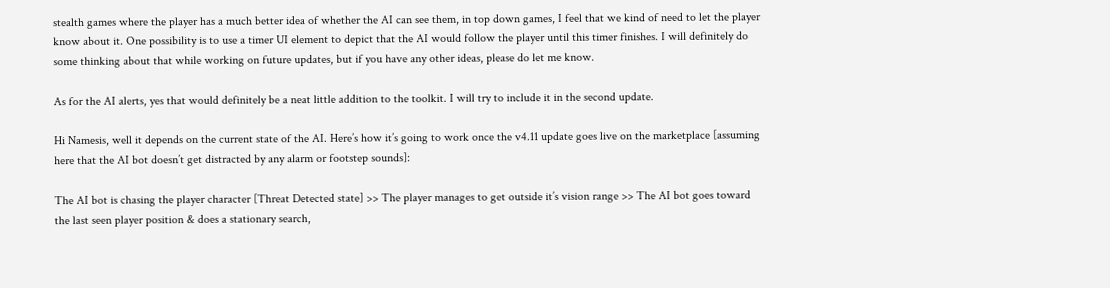stealth games where the player has a much better idea of whether the AI can see them, in top down games, I feel that we kind of need to let the player know about it. One possibility is to use a timer UI element to depict that the AI would follow the player until this timer finishes. I will definitely do some thinking about that while working on future updates, but if you have any other ideas, please do let me know.

As for the AI alerts, yes that would definitely be a neat little addition to the toolkit. I will try to include it in the second update.

Hi Namesis, well it depends on the current state of the AI. Here’s how it’s going to work once the v4.11 update goes live on the marketplace [assuming here that the AI bot doesn’t get distracted by any alarm or footstep sounds]:

The AI bot is chasing the player character [Threat Detected state] >> The player manages to get outside it’s vision range >> The AI bot goes toward the last seen player position & does a stationary search,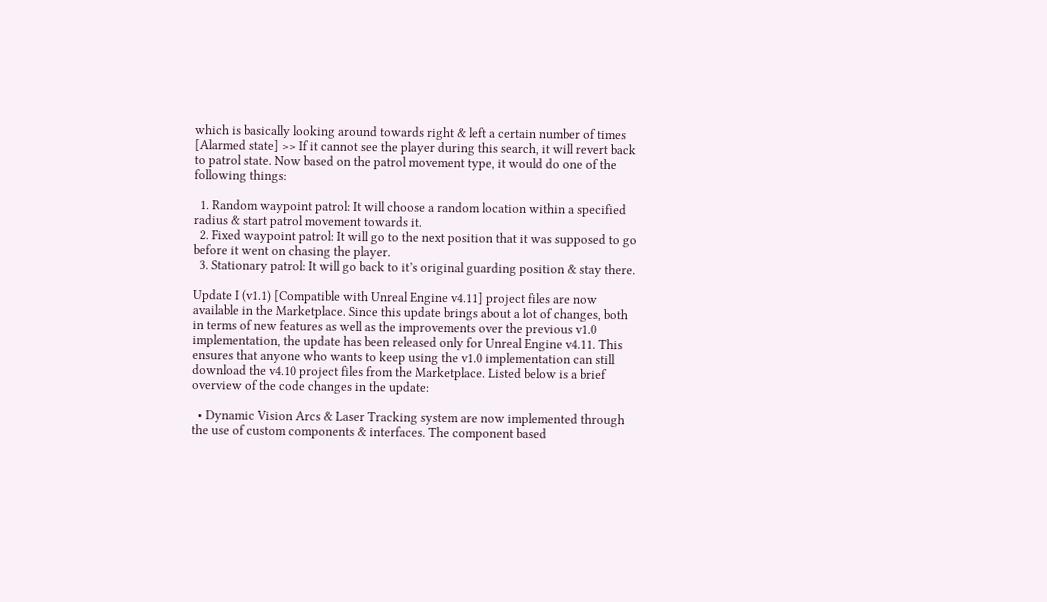which is basically looking around towards right & left a certain number of times [Alarmed state] >> If it cannot see the player during this search, it will revert back to patrol state. Now based on the patrol movement type, it would do one of the following things:

  1. Random waypoint patrol: It will choose a random location within a specified radius & start patrol movement towards it.
  2. Fixed waypoint patrol: It will go to the next position that it was supposed to go before it went on chasing the player.
  3. Stationary patrol: It will go back to it’s original guarding position & stay there.

Update I (v1.1) [Compatible with Unreal Engine v4.11] project files are now available in the Marketplace. Since this update brings about a lot of changes, both in terms of new features as well as the improvements over the previous v1.0 implementation, the update has been released only for Unreal Engine v4.11. This ensures that anyone who wants to keep using the v1.0 implementation can still download the v4.10 project files from the Marketplace. Listed below is a brief overview of the code changes in the update:

  • Dynamic Vision Arcs & Laser Tracking system are now implemented through the use of custom components & interfaces. The component based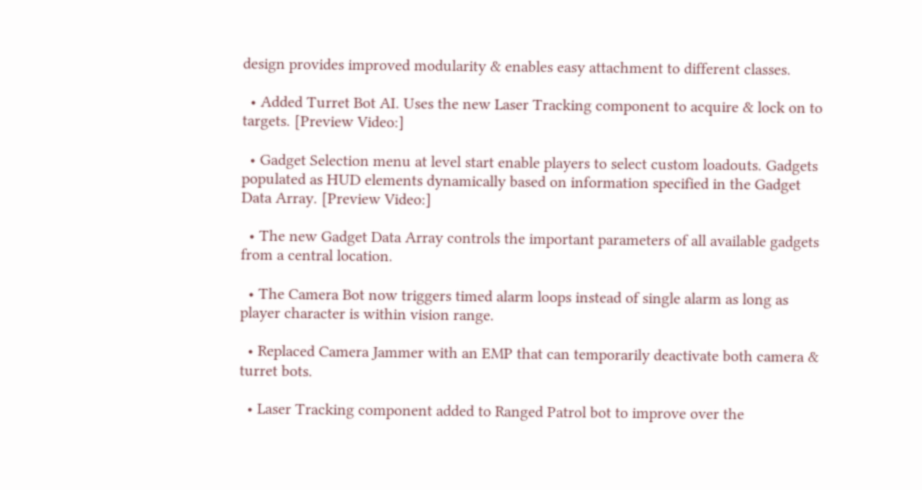design provides improved modularity & enables easy attachment to different classes.

  • Added Turret Bot AI. Uses the new Laser Tracking component to acquire & lock on to targets. [Preview Video:]

  • Gadget Selection menu at level start enable players to select custom loadouts. Gadgets populated as HUD elements dynamically based on information specified in the Gadget Data Array. [Preview Video:]

  • The new Gadget Data Array controls the important parameters of all available gadgets from a central location.

  • The Camera Bot now triggers timed alarm loops instead of single alarm as long as player character is within vision range.

  • Replaced Camera Jammer with an EMP that can temporarily deactivate both camera & turret bots.

  • Laser Tracking component added to Ranged Patrol bot to improve over the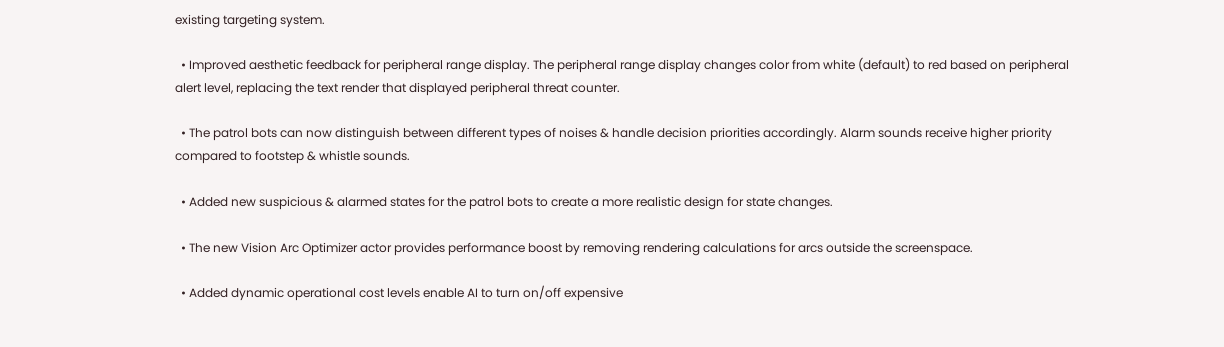existing targeting system.

  • Improved aesthetic feedback for peripheral range display. The peripheral range display changes color from white (default) to red based on peripheral alert level, replacing the text render that displayed peripheral threat counter.

  • The patrol bots can now distinguish between different types of noises & handle decision priorities accordingly. Alarm sounds receive higher priority compared to footstep & whistle sounds.

  • Added new suspicious & alarmed states for the patrol bots to create a more realistic design for state changes.

  • The new Vision Arc Optimizer actor provides performance boost by removing rendering calculations for arcs outside the screenspace.

  • Added dynamic operational cost levels enable AI to turn on/off expensive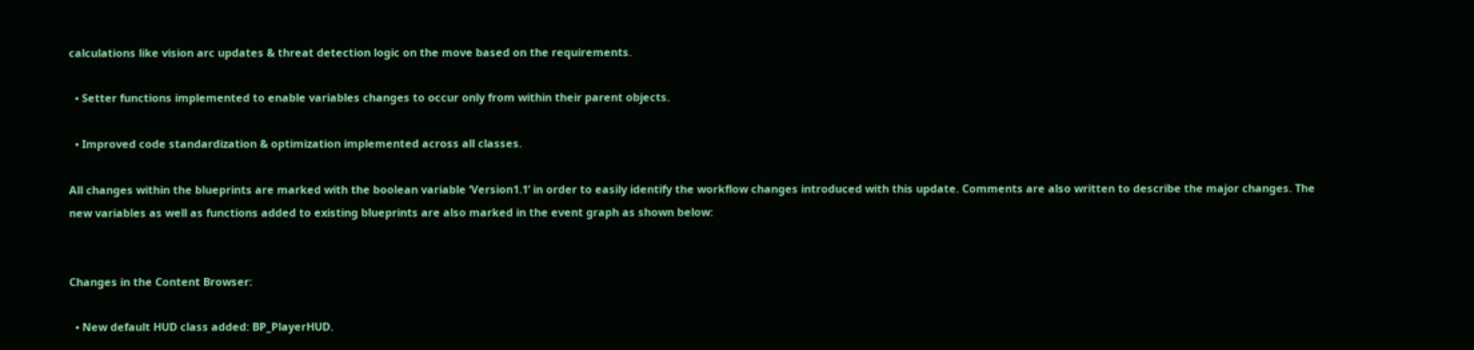calculations like vision arc updates & threat detection logic on the move based on the requirements.

  • Setter functions implemented to enable variables changes to occur only from within their parent objects.

  • Improved code standardization & optimization implemented across all classes.

All changes within the blueprints are marked with the boolean variable ‘Version1.1’ in order to easily identify the workflow changes introduced with this update. Comments are also written to describe the major changes. The new variables as well as functions added to existing blueprints are also marked in the event graph as shown below:


Changes in the Content Browser:

  • New default HUD class added: BP_PlayerHUD.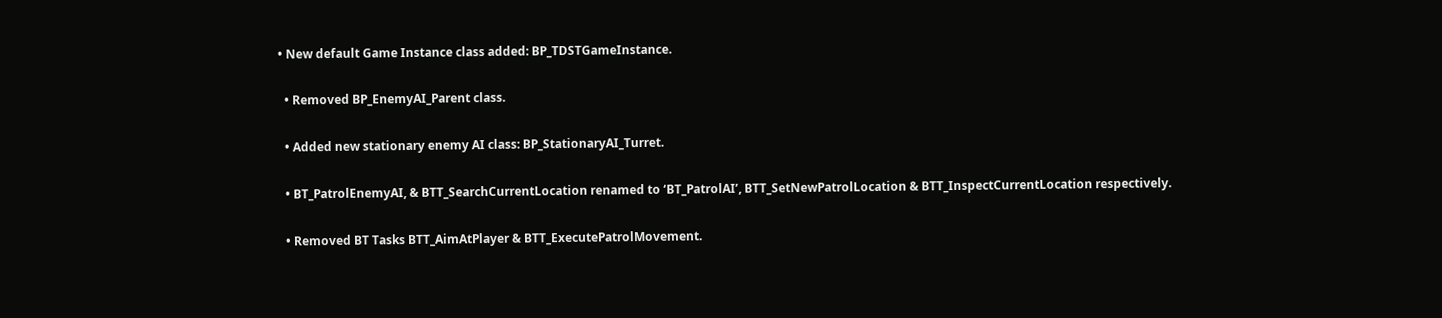• New default Game Instance class added: BP_TDSTGameInstance.

  • Removed BP_EnemyAI_Parent class.

  • Added new stationary enemy AI class: BP_StationaryAI_Turret.

  • BT_PatrolEnemyAI, & BTT_SearchCurrentLocation renamed to ‘BT_PatrolAI’, BTT_SetNewPatrolLocation & BTT_InspectCurrentLocation respectively.

  • Removed BT Tasks BTT_AimAtPlayer & BTT_ExecutePatrolMovement.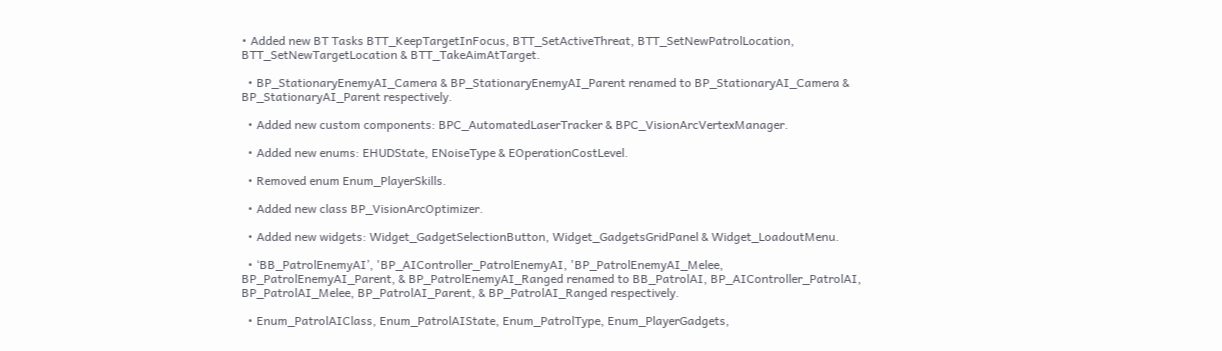• Added new BT Tasks BTT_KeepTargetInFocus, BTT_SetActiveThreat, BTT_SetNewPatrolLocation, BTT_SetNewTargetLocation & BTT_TakeAimAtTarget.

  • BP_StationaryEnemyAI_Camera & BP_StationaryEnemyAI_Parent renamed to BP_StationaryAI_Camera & BP_StationaryAI_Parent respectively.

  • Added new custom components: BPC_AutomatedLaserTracker & BPC_VisionArcVertexManager.

  • Added new enums: EHUDState, ENoiseType & EOperationCostLevel.

  • Removed enum Enum_PlayerSkills.

  • Added new class BP_VisionArcOptimizer.

  • Added new widgets: Widget_GadgetSelectionButton, Widget_GadgetsGridPanel & Widget_LoadoutMenu.

  • ‘BB_PatrolEnemyAI’, 'BP_AIController_PatrolEnemyAI, 'BP_PatrolEnemyAI_Melee, BP_PatrolEnemyAI_Parent, & BP_PatrolEnemyAI_Ranged renamed to BB_PatrolAI, BP_AIController_PatrolAI, BP_PatrolAI_Melee, BP_PatrolAI_Parent, & BP_PatrolAI_Ranged respectively.

  • Enum_PatrolAIClass, Enum_PatrolAIState, Enum_PatrolType, Enum_PlayerGadgets,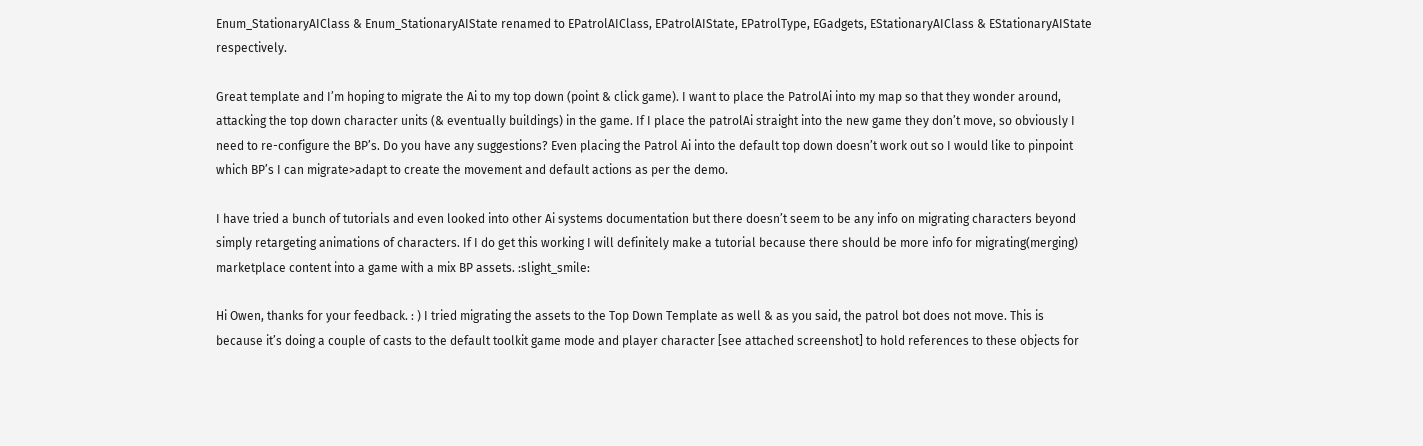Enum_StationaryAIClass & Enum_StationaryAIState renamed to EPatrolAIClass, EPatrolAIState, EPatrolType, EGadgets, EStationaryAIClass & EStationaryAIState respectively.

Great template and I’m hoping to migrate the Ai to my top down (point & click game). I want to place the PatrolAi into my map so that they wonder around, attacking the top down character units (& eventually buildings) in the game. If I place the patrolAi straight into the new game they don’t move, so obviously I need to re-configure the BP’s. Do you have any suggestions? Even placing the Patrol Ai into the default top down doesn’t work out so I would like to pinpoint which BP’s I can migrate>adapt to create the movement and default actions as per the demo.

I have tried a bunch of tutorials and even looked into other Ai systems documentation but there doesn’t seem to be any info on migrating characters beyond simply retargeting animations of characters. If I do get this working I will definitely make a tutorial because there should be more info for migrating(merging) marketplace content into a game with a mix BP assets. :slight_smile:

Hi Owen, thanks for your feedback. : ) I tried migrating the assets to the Top Down Template as well & as you said, the patrol bot does not move. This is because it’s doing a couple of casts to the default toolkit game mode and player character [see attached screenshot] to hold references to these objects for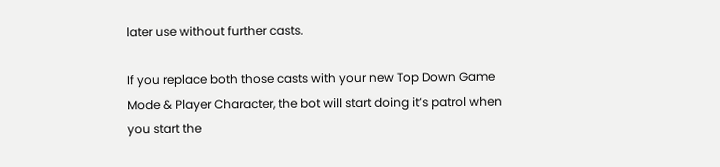later use without further casts.

If you replace both those casts with your new Top Down Game Mode & Player Character, the bot will start doing it’s patrol when you start the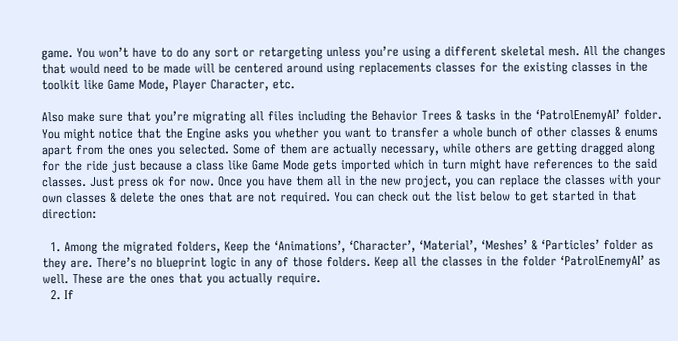game. You won’t have to do any sort or retargeting unless you’re using a different skeletal mesh. All the changes that would need to be made will be centered around using replacements classes for the existing classes in the toolkit like Game Mode, Player Character, etc.

Also make sure that you’re migrating all files including the Behavior Trees & tasks in the ‘PatrolEnemyAI’ folder. You might notice that the Engine asks you whether you want to transfer a whole bunch of other classes & enums apart from the ones you selected. Some of them are actually necessary, while others are getting dragged along for the ride just because a class like Game Mode gets imported which in turn might have references to the said classes. Just press ok for now. Once you have them all in the new project, you can replace the classes with your own classes & delete the ones that are not required. You can check out the list below to get started in that direction:

  1. Among the migrated folders, Keep the ‘Animations’, ‘Character’, ‘Material’, ‘Meshes’ & ‘Particles’ folder as they are. There’s no blueprint logic in any of those folders. Keep all the classes in the folder ‘PatrolEnemyAI’ as well. These are the ones that you actually require.
  2. If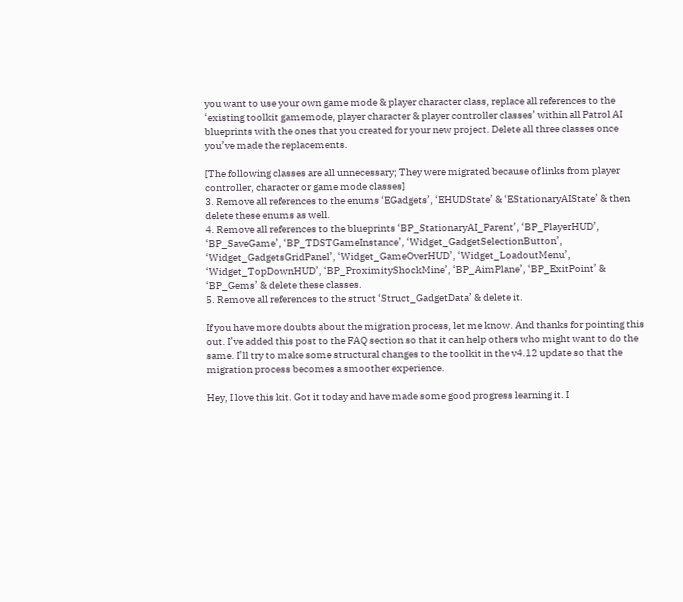you want to use your own game mode & player character class, replace all references to the ‘existing toolkit gamemode, player character & player controller classes’ within all Patrol AI blueprints with the ones that you created for your new project. Delete all three classes once you’ve made the replacements.

[The following classes are all unnecessary; They were migrated because of links from player controller, character or game mode classes]
3. Remove all references to the enums ‘EGadgets’, ‘EHUDState’ & ‘EStationaryAIState’ & then delete these enums as well.
4. Remove all references to the blueprints ‘BP_StationaryAI_Parent’, ‘BP_PlayerHUD’, ‘BP_SaveGame’, ‘BP_TDSTGameInstance’, ‘Widget_GadgetSelectionButton’, ‘Widget_GadgetsGridPanel’, ‘Widget_GameOverHUD’, ‘Widget_LoadoutMenu’, ‘Widget_TopDownHUD’, ‘BP_ProximityShockMine’, ‘BP_AimPlane’, ‘BP_ExitPoint’ & ‘BP_Gems’ & delete these classes.
5. Remove all references to the struct ‘Struct_GadgetData’ & delete it.

If you have more doubts about the migration process, let me know. And thanks for pointing this out. I’ve added this post to the FAQ section so that it can help others who might want to do the same. I’ll try to make some structural changes to the toolkit in the v4.12 update so that the migration process becomes a smoother experience.

Hey, I love this kit. Got it today and have made some good progress learning it. I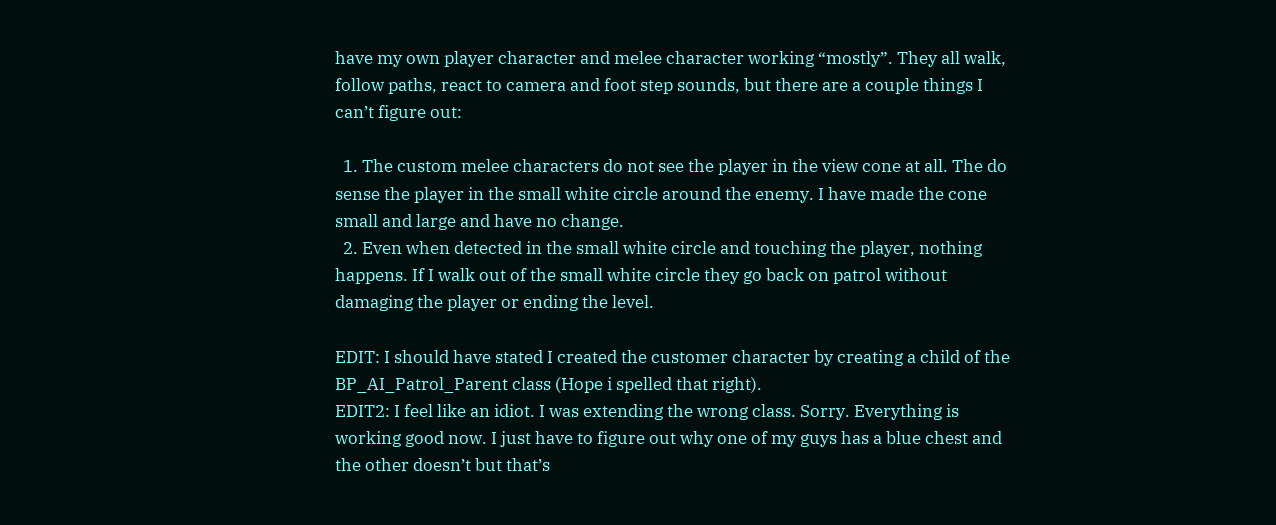have my own player character and melee character working “mostly”. They all walk, follow paths, react to camera and foot step sounds, but there are a couple things I can’t figure out:

  1. The custom melee characters do not see the player in the view cone at all. The do sense the player in the small white circle around the enemy. I have made the cone small and large and have no change.
  2. Even when detected in the small white circle and touching the player, nothing happens. If I walk out of the small white circle they go back on patrol without damaging the player or ending the level.

EDIT: I should have stated I created the customer character by creating a child of the BP_AI_Patrol_Parent class (Hope i spelled that right).
EDIT2: I feel like an idiot. I was extending the wrong class. Sorry. Everything is working good now. I just have to figure out why one of my guys has a blue chest and the other doesn’t but that’s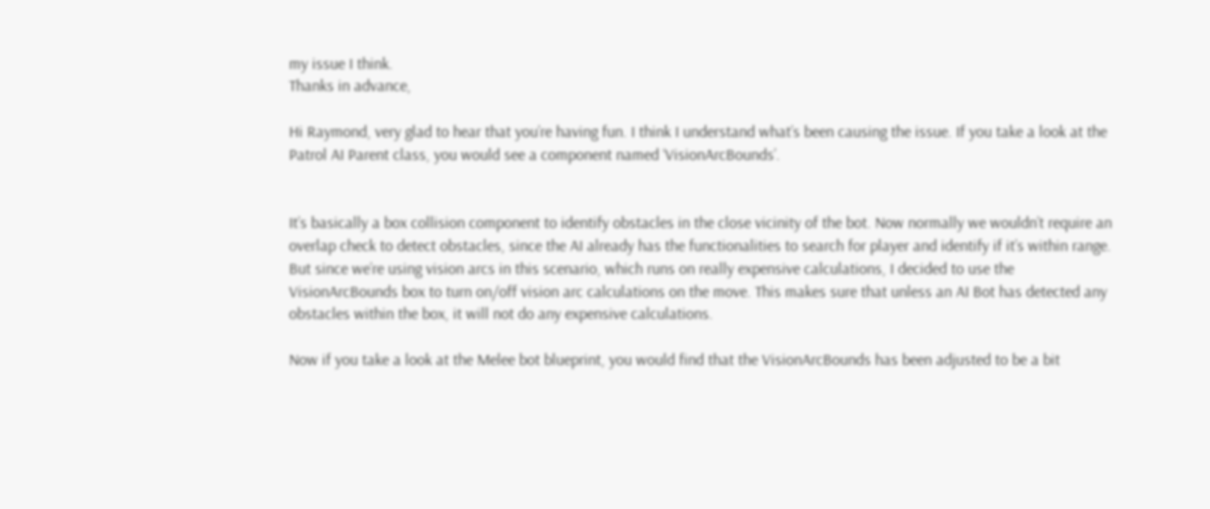my issue I think.
Thanks in advance,

Hi Raymond, very glad to hear that you’re having fun. I think I understand what’s been causing the issue. If you take a look at the Patrol AI Parent class, you would see a component named ‘VisionArcBounds’.


It’s basically a box collision component to identify obstacles in the close vicinity of the bot. Now normally we wouldn’t require an overlap check to detect obstacles, since the AI already has the functionalities to search for player and identify if it’s within range. But since we’re using vision arcs in this scenario, which runs on really expensive calculations, I decided to use the VisionArcBounds box to turn on/off vision arc calculations on the move. This makes sure that unless an AI Bot has detected any obstacles within the box, it will not do any expensive calculations.

Now if you take a look at the Melee bot blueprint, you would find that the VisionArcBounds has been adjusted to be a bit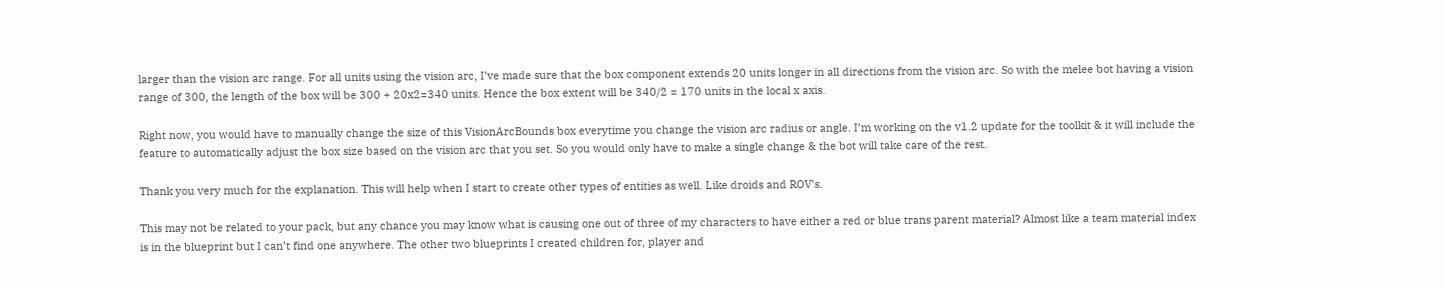larger than the vision arc range. For all units using the vision arc, I’ve made sure that the box component extends 20 units longer in all directions from the vision arc. So with the melee bot having a vision range of 300, the length of the box will be 300 + 20x2=340 units. Hence the box extent will be 340/2 = 170 units in the local x axis.

Right now, you would have to manually change the size of this VisionArcBounds box everytime you change the vision arc radius or angle. I’m working on the v1.2 update for the toolkit & it will include the feature to automatically adjust the box size based on the vision arc that you set. So you would only have to make a single change & the bot will take care of the rest.

Thank you very much for the explanation. This will help when I start to create other types of entities as well. Like droids and ROV’s.

This may not be related to your pack, but any chance you may know what is causing one out of three of my characters to have either a red or blue trans parent material? Almost like a team material index is in the blueprint but I can’t find one anywhere. The other two blueprints I created children for, player and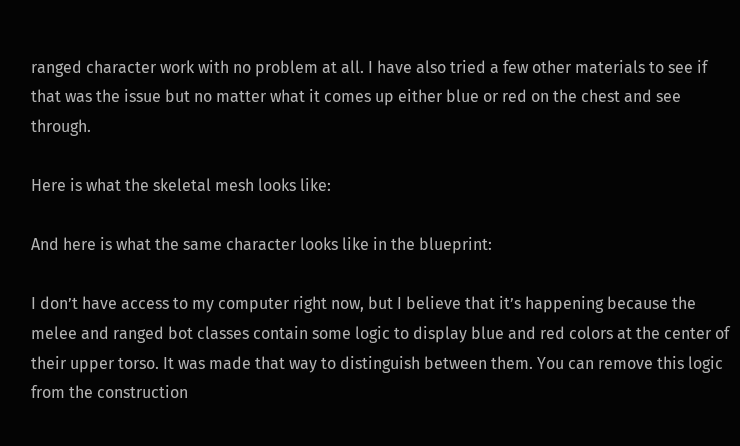ranged character work with no problem at all. I have also tried a few other materials to see if that was the issue but no matter what it comes up either blue or red on the chest and see through.

Here is what the skeletal mesh looks like:

And here is what the same character looks like in the blueprint:

I don’t have access to my computer right now, but I believe that it’s happening because the melee and ranged bot classes contain some logic to display blue and red colors at the center of their upper torso. It was made that way to distinguish between them. You can remove this logic from the construction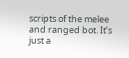scripts of the melee and ranged bot. It’s just a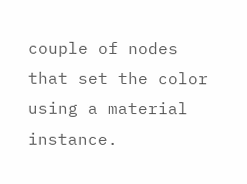couple of nodes that set the color using a material instance.